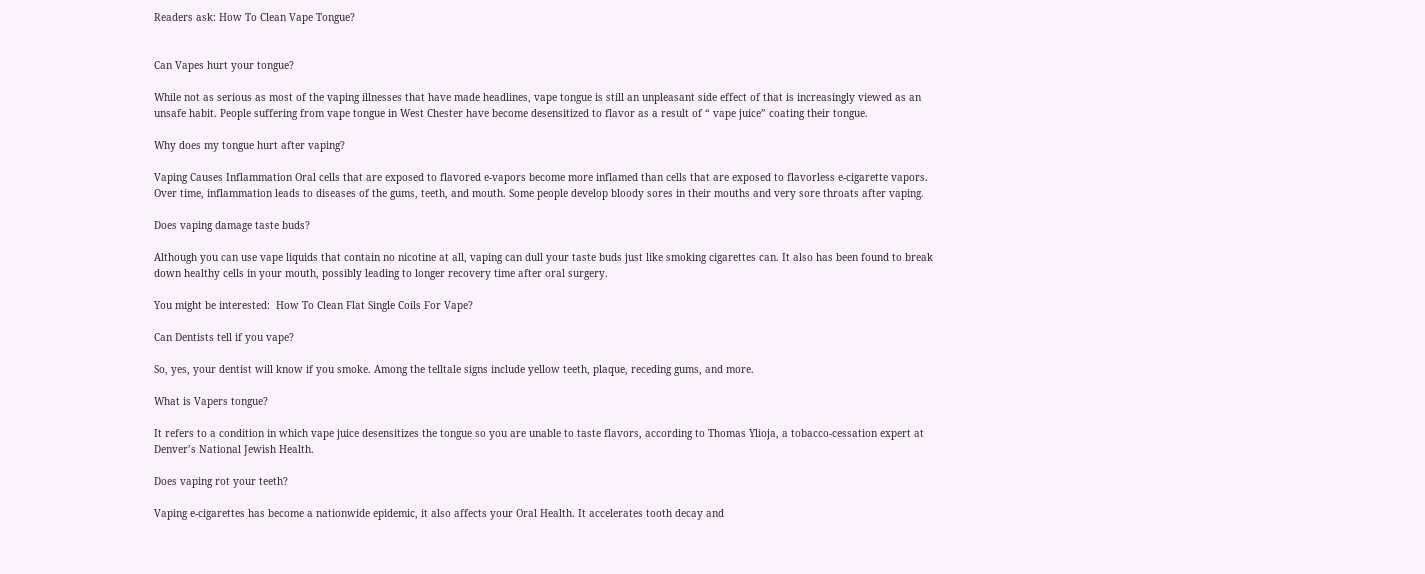Readers ask: How To Clean Vape Tongue?


Can Vapes hurt your tongue?

While not as serious as most of the vaping illnesses that have made headlines, vape tongue is still an unpleasant side effect of that is increasingly viewed as an unsafe habit. People suffering from vape tongue in West Chester have become desensitized to flavor as a result of “ vape juice” coating their tongue.

Why does my tongue hurt after vaping?

Vaping Causes Inflammation Oral cells that are exposed to flavored e-vapors become more inflamed than cells that are exposed to flavorless e-cigarette vapors. Over time, inflammation leads to diseases of the gums, teeth, and mouth. Some people develop bloody sores in their mouths and very sore throats after vaping.

Does vaping damage taste buds?

Although you can use vape liquids that contain no nicotine at all, vaping can dull your taste buds just like smoking cigarettes can. It also has been found to break down healthy cells in your mouth, possibly leading to longer recovery time after oral surgery.

You might be interested:  How To Clean Flat Single Coils For Vape?

Can Dentists tell if you vape?

So, yes, your dentist will know if you smoke. Among the telltale signs include yellow teeth, plaque, receding gums, and more.

What is Vapers tongue?

It refers to a condition in which vape juice desensitizes the tongue so you are unable to taste flavors, according to Thomas Ylioja, a tobacco-cessation expert at Denver’s National Jewish Health.

Does vaping rot your teeth?

Vaping e-cigarettes has become a nationwide epidemic, it also affects your Oral Health. It accelerates tooth decay and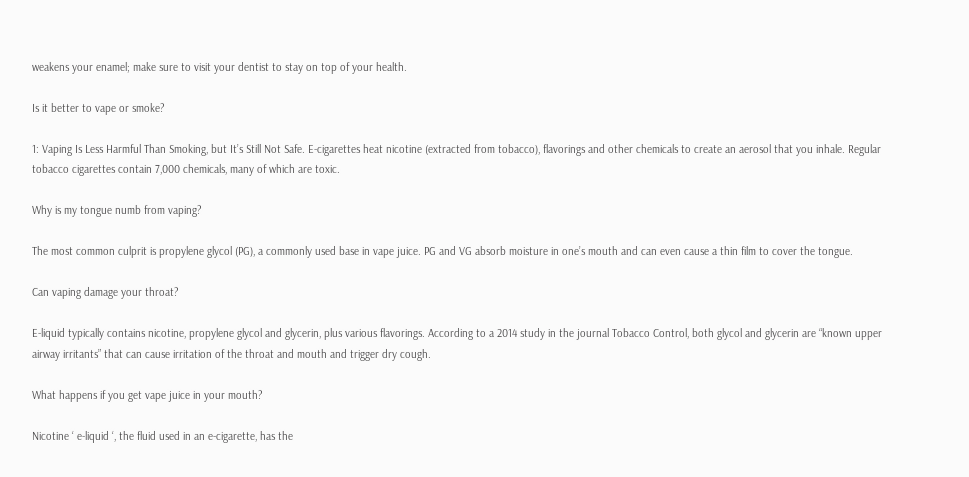weakens your enamel; make sure to visit your dentist to stay on top of your health.

Is it better to vape or smoke?

1: Vaping Is Less Harmful Than Smoking, but It’s Still Not Safe. E-cigarettes heat nicotine (extracted from tobacco), flavorings and other chemicals to create an aerosol that you inhale. Regular tobacco cigarettes contain 7,000 chemicals, many of which are toxic.

Why is my tongue numb from vaping?

The most common culprit is propylene glycol (PG), a commonly used base in vape juice. PG and VG absorb moisture in one’s mouth and can even cause a thin film to cover the tongue.

Can vaping damage your throat?

E-liquid typically contains nicotine, propylene glycol and glycerin, plus various flavorings. According to a 2014 study in the journal Tobacco Control, both glycol and glycerin are “known upper airway irritants” that can cause irritation of the throat and mouth and trigger dry cough.

What happens if you get vape juice in your mouth?

Nicotine ‘ e-liquid ‘, the fluid used in an e-cigarette, has the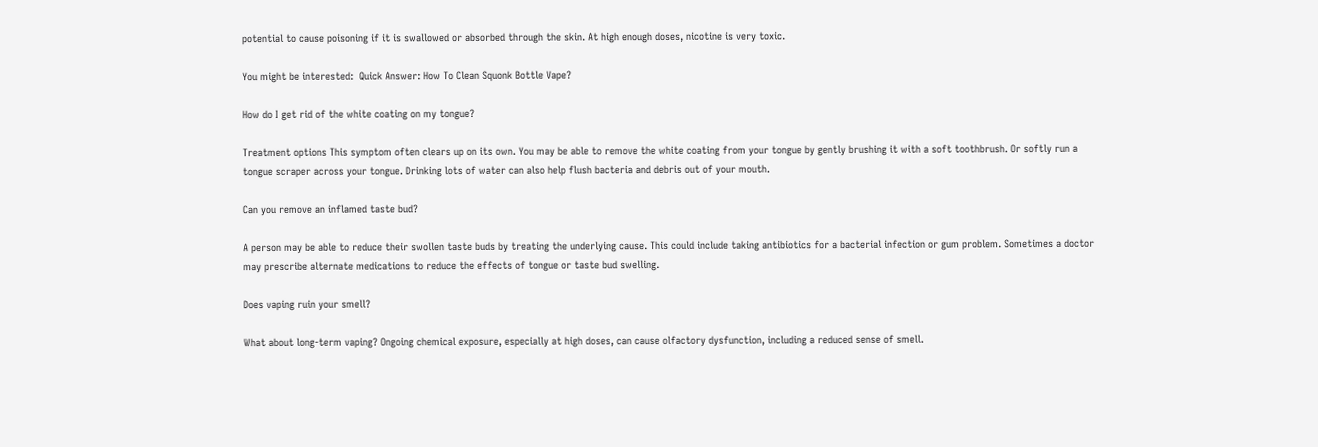potential to cause poisoning if it is swallowed or absorbed through the skin. At high enough doses, nicotine is very toxic.

You might be interested:  Quick Answer: How To Clean Squonk Bottle Vape?

How do I get rid of the white coating on my tongue?

Treatment options This symptom often clears up on its own. You may be able to remove the white coating from your tongue by gently brushing it with a soft toothbrush. Or softly run a tongue scraper across your tongue. Drinking lots of water can also help flush bacteria and debris out of your mouth.

Can you remove an inflamed taste bud?

A person may be able to reduce their swollen taste buds by treating the underlying cause. This could include taking antibiotics for a bacterial infection or gum problem. Sometimes a doctor may prescribe alternate medications to reduce the effects of tongue or taste bud swelling.

Does vaping ruin your smell?

What about long-term vaping? Ongoing chemical exposure, especially at high doses, can cause olfactory dysfunction, including a reduced sense of smell.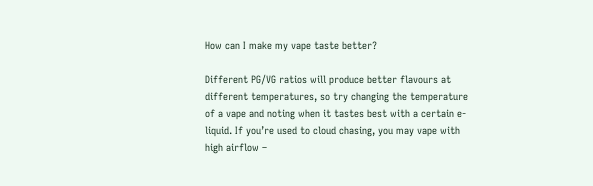How can I make my vape taste better?

Different PG/VG ratios will produce better flavours at different temperatures, so try changing the temperature of a vape and noting when it tastes best with a certain e-liquid. If you’re used to cloud chasing, you may vape with high airflow –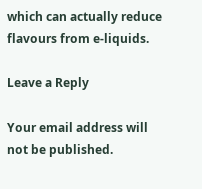which can actually reduce flavours from e-liquids.

Leave a Reply

Your email address will not be published.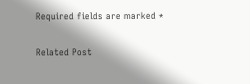Required fields are marked *

Related Post